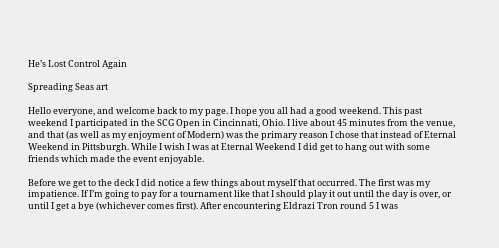He’s Lost Control Again

Spreading Seas art

Hello everyone, and welcome back to my page. I hope you all had a good weekend. This past weekend I participated in the SCG Open in Cincinnati, Ohio. I live about 45 minutes from the venue, and that (as well as my enjoyment of Modern) was the primary reason I chose that instead of Eternal Weekend in Pittsburgh. While I wish I was at Eternal Weekend I did get to hang out with some friends which made the event enjoyable.

Before we get to the deck I did notice a few things about myself that occurred. The first was my impatience. If I’m going to pay for a tournament like that I should play it out until the day is over, or until I get a bye (whichever comes first). After encountering Eldrazi Tron round 5 I was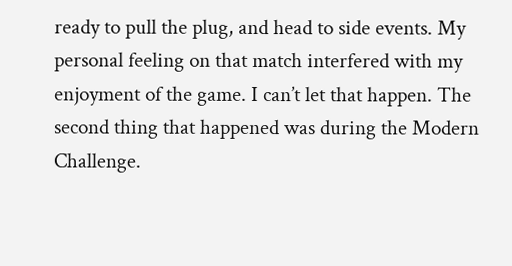ready to pull the plug, and head to side events. My personal feeling on that match interfered with my enjoyment of the game. I can’t let that happen. The second thing that happened was during the Modern Challenge.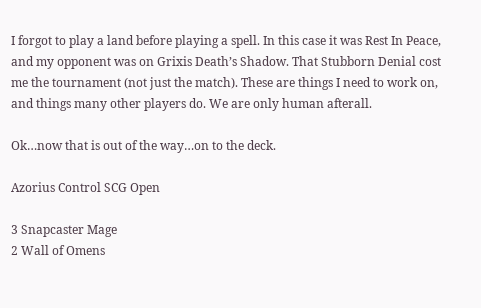I forgot to play a land before playing a spell. In this case it was Rest In Peace, and my opponent was on Grixis Death’s Shadow. That Stubborn Denial cost me the tournament (not just the match). These are things I need to work on, and things many other players do. We are only human afterall.

Ok…now that is out of the way…on to the deck.

Azorius Control SCG Open

3 Snapcaster Mage
2 Wall of Omens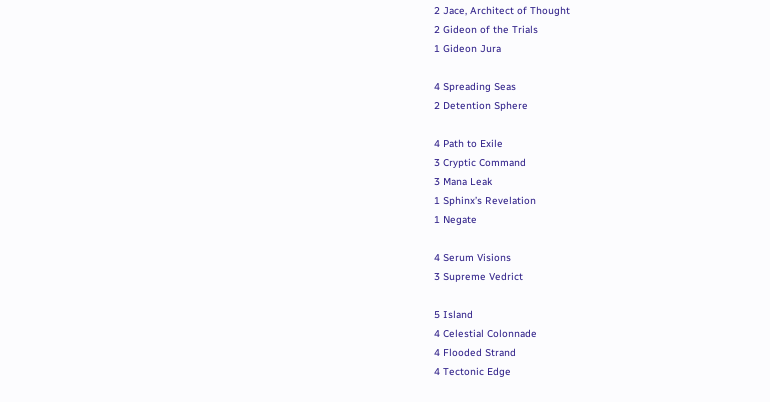2 Jace, Architect of Thought
2 Gideon of the Trials
1 Gideon Jura

4 Spreading Seas
2 Detention Sphere

4 Path to Exile
3 Cryptic Command
3 Mana Leak
1 Sphinx’s Revelation
1 Negate

4 Serum Visions
3 Supreme Vedrict

5 Island
4 Celestial Colonnade
4 Flooded Strand
4 Tectonic Edge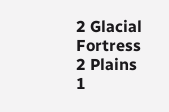2 Glacial Fortress
2 Plains
1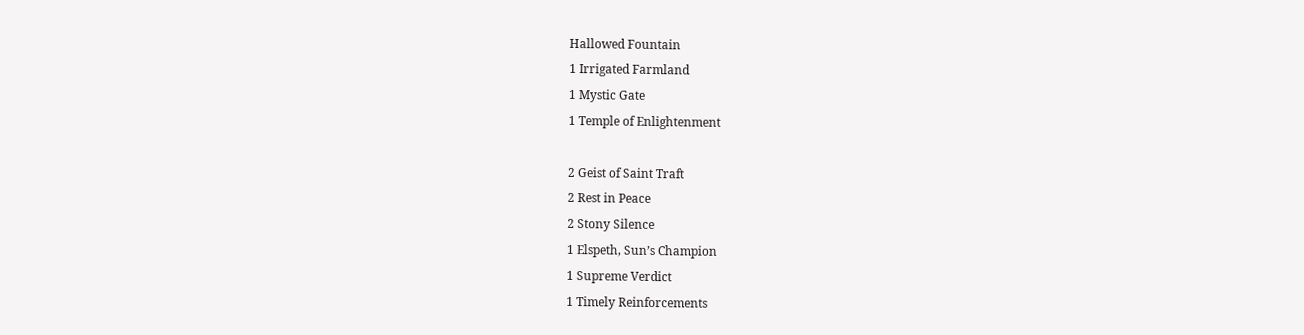Hallowed Fountain
1 Irrigated Farmland
1 Mystic Gate
1 Temple of Enlightenment

2 Geist of Saint Traft
2 Rest in Peace
2 Stony Silence
1 Elspeth, Sun’s Champion
1 Supreme Verdict
1 Timely Reinforcements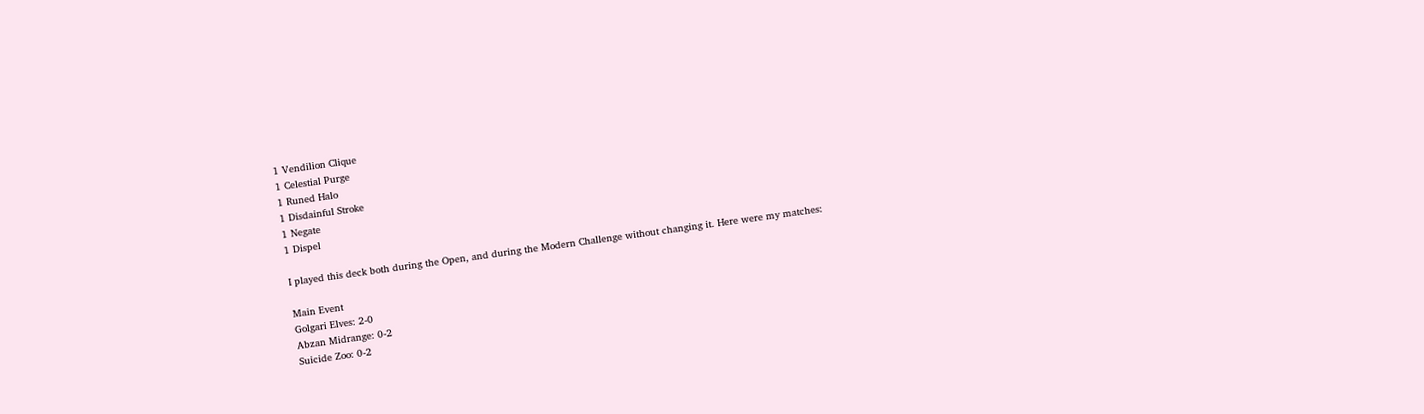1 Vendilion Clique
1 Celestial Purge
1 Runed Halo
1 Disdainful Stroke
1 Negate
1 Dispel

I played this deck both during the Open, and during the Modern Challenge without changing it. Here were my matches:

Main Event
Golgari Elves: 2-0
Abzan Midrange: 0-2
Suicide Zoo: 0-2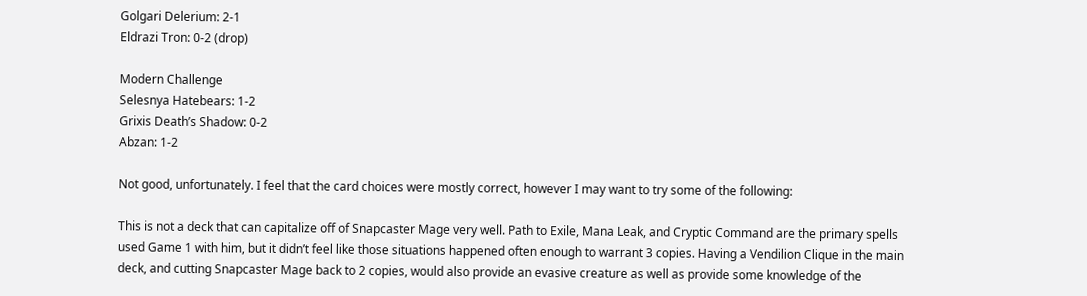Golgari Delerium: 2-1
Eldrazi Tron: 0-2 (drop)

Modern Challenge
Selesnya Hatebears: 1-2
Grixis Death’s Shadow: 0-2
Abzan: 1-2

Not good, unfortunately. I feel that the card choices were mostly correct, however I may want to try some of the following:

This is not a deck that can capitalize off of Snapcaster Mage very well. Path to Exile, Mana Leak, and Cryptic Command are the primary spells used Game 1 with him, but it didn’t feel like those situations happened often enough to warrant 3 copies. Having a Vendilion Clique in the main deck, and cutting Snapcaster Mage back to 2 copies, would also provide an evasive creature as well as provide some knowledge of the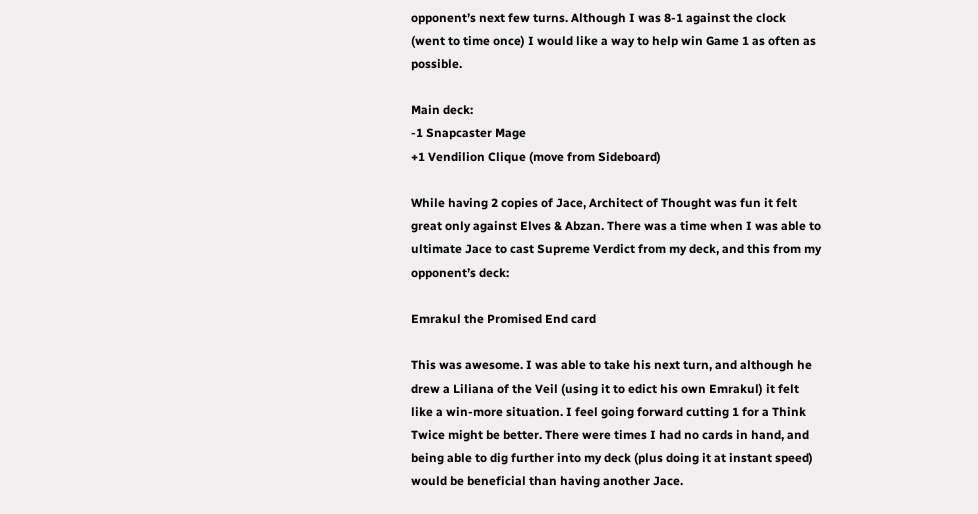opponent’s next few turns. Although I was 8-1 against the clock (went to time once) I would like a way to help win Game 1 as often as possible.

Main deck:
-1 Snapcaster Mage
+1 Vendilion Clique (move from Sideboard)

While having 2 copies of Jace, Architect of Thought was fun it felt great only against Elves & Abzan. There was a time when I was able to ultimate Jace to cast Supreme Verdict from my deck, and this from my opponent’s deck:

Emrakul the Promised End card

This was awesome. I was able to take his next turn, and although he drew a Liliana of the Veil (using it to edict his own Emrakul) it felt like a win-more situation. I feel going forward cutting 1 for a Think Twice might be better. There were times I had no cards in hand, and being able to dig further into my deck (plus doing it at instant speed) would be beneficial than having another Jace.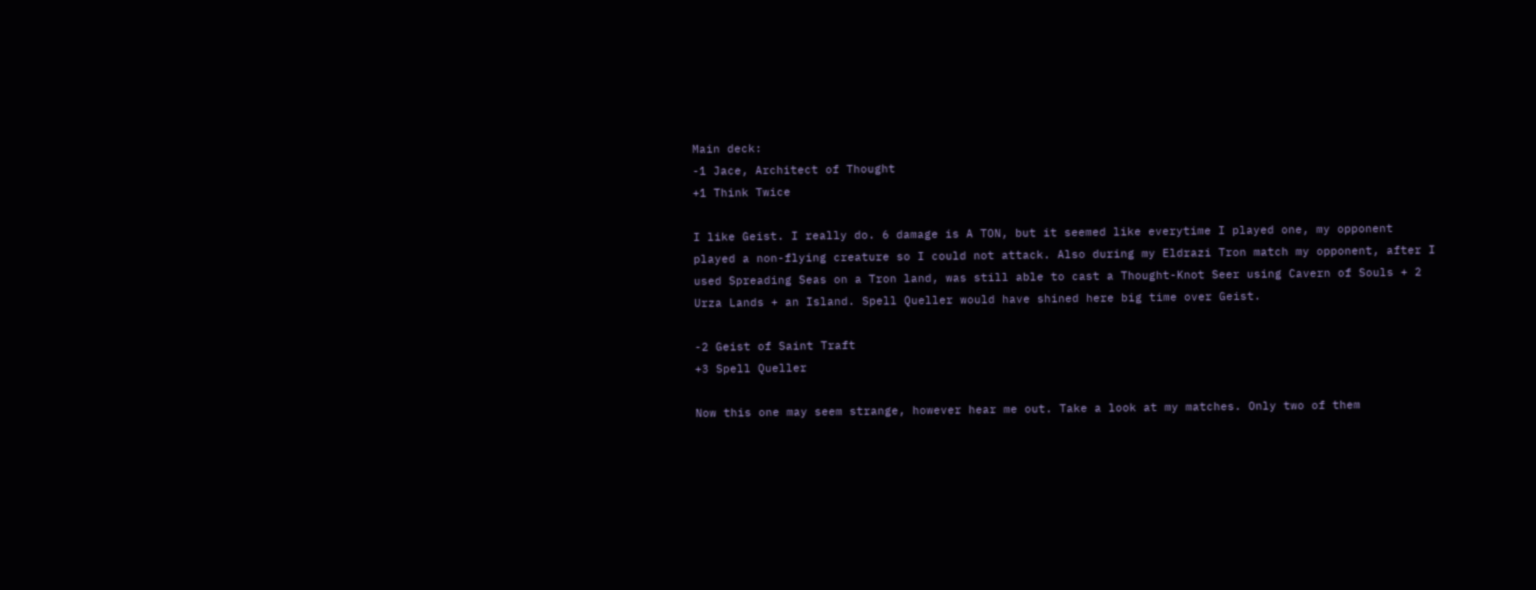Main deck:
-1 Jace, Architect of Thought
+1 Think Twice

I like Geist. I really do. 6 damage is A TON, but it seemed like everytime I played one, my opponent played a non-flying creature so I could not attack. Also during my Eldrazi Tron match my opponent, after I used Spreading Seas on a Tron land, was still able to cast a Thought-Knot Seer using Cavern of Souls + 2 Urza Lands + an Island. Spell Queller would have shined here big time over Geist.

-2 Geist of Saint Traft
+3 Spell Queller

Now this one may seem strange, however hear me out. Take a look at my matches. Only two of them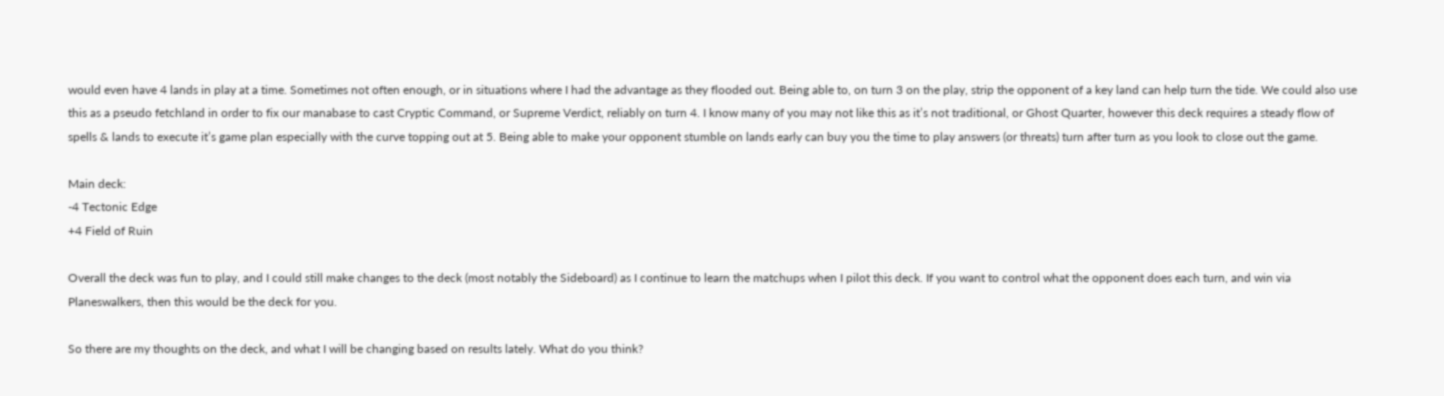would even have 4 lands in play at a time. Sometimes not often enough, or in situations where I had the advantage as they flooded out. Being able to, on turn 3 on the play, strip the opponent of a key land can help turn the tide. We could also use this as a pseudo fetchland in order to fix our manabase to cast Cryptic Command, or Supreme Verdict, reliably on turn 4. I know many of you may not like this as it’s not traditional, or Ghost Quarter, however this deck requires a steady flow of spells & lands to execute it’s game plan especially with the curve topping out at 5. Being able to make your opponent stumble on lands early can buy you the time to play answers (or threats) turn after turn as you look to close out the game.

Main deck:
-4 Tectonic Edge
+4 Field of Ruin

Overall the deck was fun to play, and I could still make changes to the deck (most notably the Sideboard) as I continue to learn the matchups when I pilot this deck. If you want to control what the opponent does each turn, and win via Planeswalkers, then this would be the deck for you.

So there are my thoughts on the deck, and what I will be changing based on results lately. What do you think?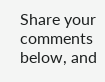Share your comments below, and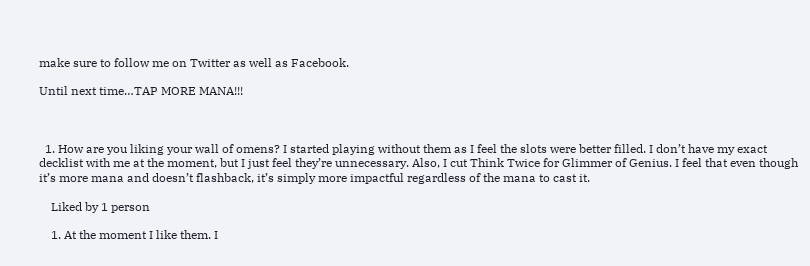make sure to follow me on Twitter as well as Facebook.

Until next time…TAP MORE MANA!!!



  1. How are you liking your wall of omens? I started playing without them as I feel the slots were better filled. I don’t have my exact decklist with me at the moment, but I just feel they’re unnecessary. Also, I cut Think Twice for Glimmer of Genius. I feel that even though it’s more mana and doesn’t flashback, it’s simply more impactful regardless of the mana to cast it.

    Liked by 1 person

    1. At the moment I like them. I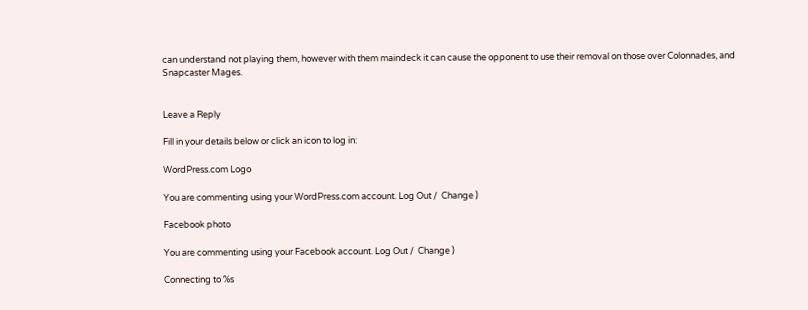can understand not playing them, however with them maindeck it can cause the opponent to use their removal on those over Colonnades, and Snapcaster Mages.


Leave a Reply

Fill in your details below or click an icon to log in:

WordPress.com Logo

You are commenting using your WordPress.com account. Log Out /  Change )

Facebook photo

You are commenting using your Facebook account. Log Out /  Change )

Connecting to %s